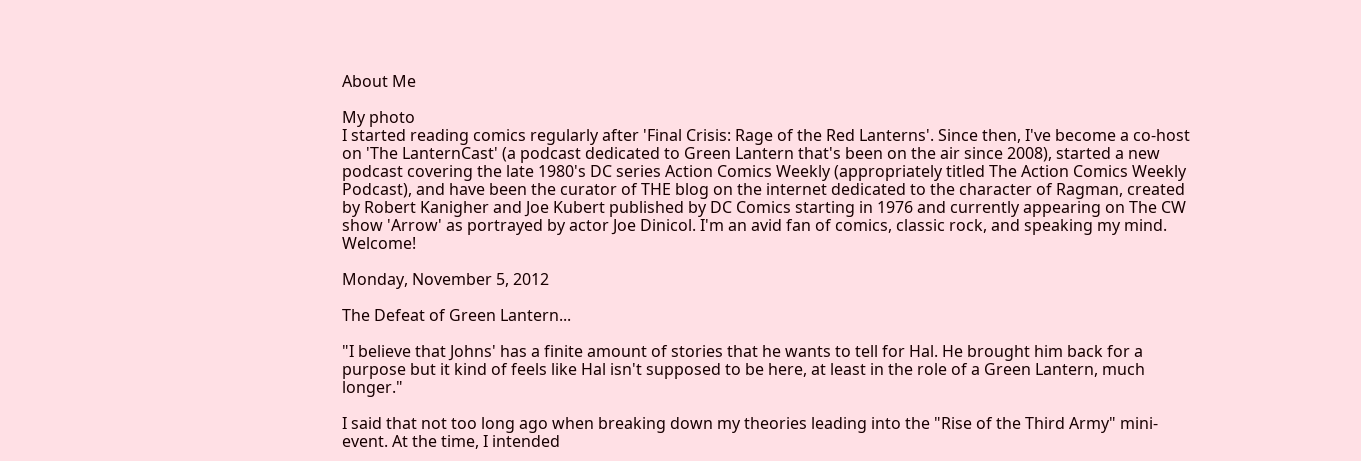About Me

My photo
I started reading comics regularly after 'Final Crisis: Rage of the Red Lanterns'. Since then, I've become a co-host on 'The LanternCast' (a podcast dedicated to Green Lantern that's been on the air since 2008), started a new podcast covering the late 1980's DC series Action Comics Weekly (appropriately titled The Action Comics Weekly Podcast), and have been the curator of THE blog on the internet dedicated to the character of Ragman, created by Robert Kanigher and Joe Kubert published by DC Comics starting in 1976 and currently appearing on The CW show 'Arrow' as portrayed by actor Joe Dinicol. I'm an avid fan of comics, classic rock, and speaking my mind. Welcome!

Monday, November 5, 2012

The Defeat of Green Lantern...

"I believe that Johns' has a finite amount of stories that he wants to tell for Hal. He brought him back for a purpose but it kind of feels like Hal isn't supposed to be here, at least in the role of a Green Lantern, much longer."

I said that not too long ago when breaking down my theories leading into the "Rise of the Third Army" mini-event. At the time, I intended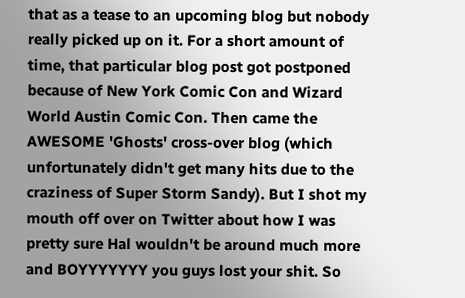that as a tease to an upcoming blog but nobody really picked up on it. For a short amount of time, that particular blog post got postponed because of New York Comic Con and Wizard World Austin Comic Con. Then came the AWESOME 'Ghosts' cross-over blog (which unfortunately didn't get many hits due to the craziness of Super Storm Sandy). But I shot my mouth off over on Twitter about how I was pretty sure Hal wouldn't be around much more and BOYYYYYYY you guys lost your shit. So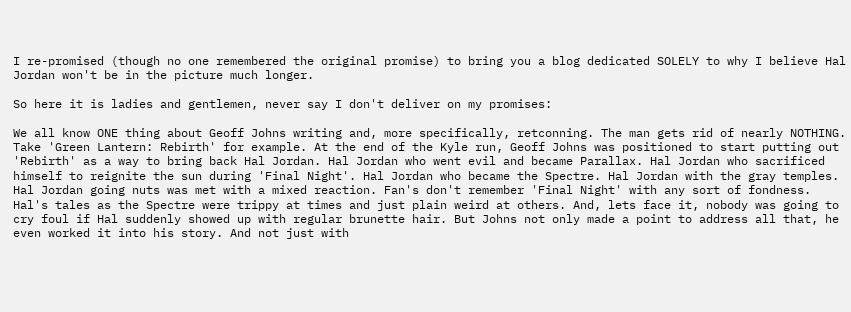I re-promised (though no one remembered the original promise) to bring you a blog dedicated SOLELY to why I believe Hal Jordan won't be in the picture much longer.

So here it is ladies and gentlemen, never say I don't deliver on my promises:

We all know ONE thing about Geoff Johns writing and, more specifically, retconning. The man gets rid of nearly NOTHING. Take 'Green Lantern: Rebirth' for example. At the end of the Kyle run, Geoff Johns was positioned to start putting out 'Rebirth' as a way to bring back Hal Jordan. Hal Jordan who went evil and became Parallax. Hal Jordan who sacrificed himself to reignite the sun during 'Final Night'. Hal Jordan who became the Spectre. Hal Jordan with the gray temples. Hal Jordan going nuts was met with a mixed reaction. Fan's don't remember 'Final Night' with any sort of fondness. Hal's tales as the Spectre were trippy at times and just plain weird at others. And, lets face it, nobody was going to cry foul if Hal suddenly showed up with regular brunette hair. But Johns not only made a point to address all that, he even worked it into his story. And not just with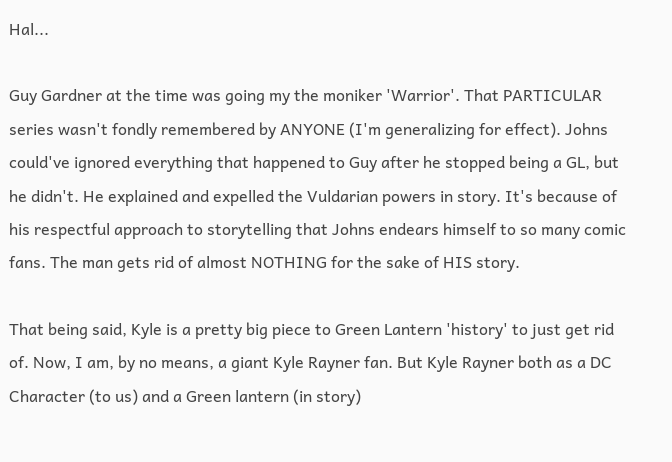Hal...

Guy Gardner at the time was going my the moniker 'Warrior'. That PARTICULAR series wasn't fondly remembered by ANYONE (I'm generalizing for effect). Johns could've ignored everything that happened to Guy after he stopped being a GL, but he didn't. He explained and expelled the Vuldarian powers in story. It's because of his respectful approach to storytelling that Johns endears himself to so many comic fans. The man gets rid of almost NOTHING for the sake of HIS story.

That being said, Kyle is a pretty big piece to Green Lantern 'history' to just get rid of. Now, I am, by no means, a giant Kyle Rayner fan. But Kyle Rayner both as a DC Character (to us) and a Green lantern (in story)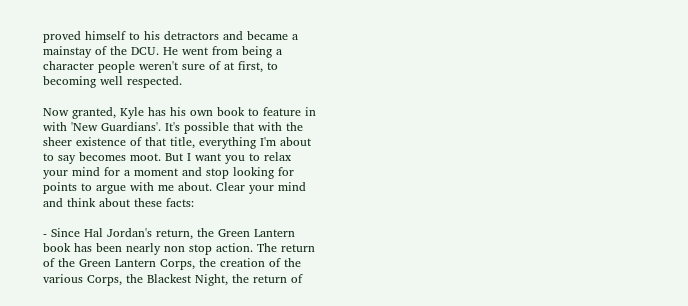proved himself to his detractors and became a mainstay of the DCU. He went from being a character people weren't sure of at first, to becoming well respected.

Now granted, Kyle has his own book to feature in with 'New Guardians'. It's possible that with the sheer existence of that title, everything I'm about to say becomes moot. But I want you to relax your mind for a moment and stop looking for points to argue with me about. Clear your mind and think about these facts:

- Since Hal Jordan's return, the Green Lantern book has been nearly non stop action. The return of the Green Lantern Corps, the creation of the various Corps, the Blackest Night, the return of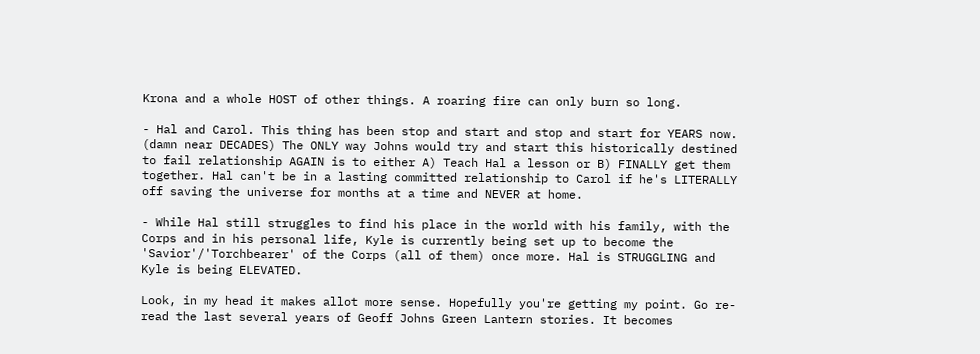Krona and a whole HOST of other things. A roaring fire can only burn so long.

- Hal and Carol. This thing has been stop and start and stop and start for YEARS now. (damn near DECADES) The ONLY way Johns would try and start this historically destined to fail relationship AGAIN is to either A) Teach Hal a lesson or B) FINALLY get them together. Hal can't be in a lasting committed relationship to Carol if he's LITERALLY off saving the universe for months at a time and NEVER at home.

- While Hal still struggles to find his place in the world with his family, with the Corps and in his personal life, Kyle is currently being set up to become the 'Savior'/'Torchbearer' of the Corps (all of them) once more. Hal is STRUGGLING and Kyle is being ELEVATED.

Look, in my head it makes allot more sense. Hopefully you're getting my point. Go re-read the last several years of Geoff Johns Green Lantern stories. It becomes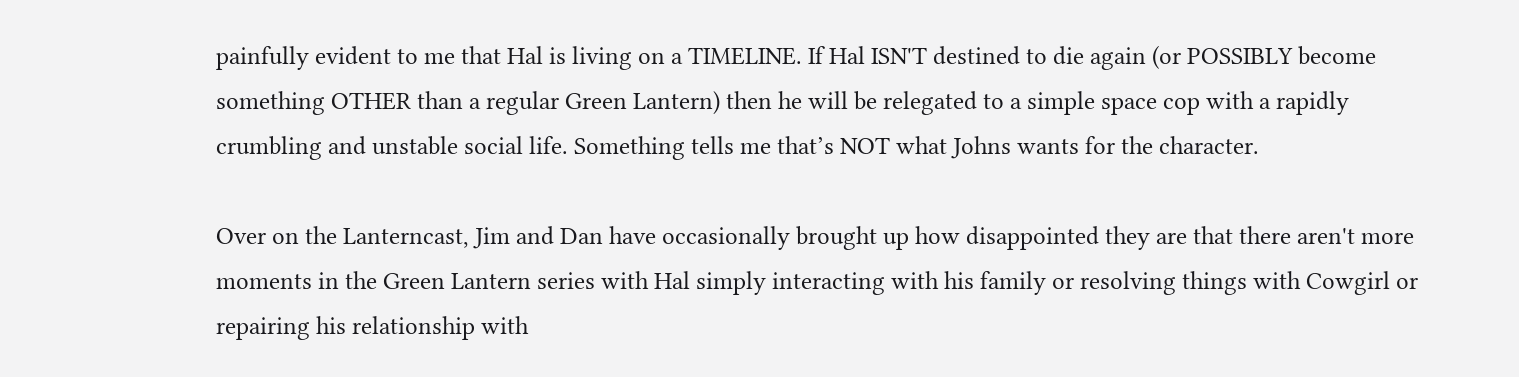painfully evident to me that Hal is living on a TIMELINE. If Hal ISN'T destined to die again (or POSSIBLY become something OTHER than a regular Green Lantern) then he will be relegated to a simple space cop with a rapidly crumbling and unstable social life. Something tells me that’s NOT what Johns wants for the character.

Over on the Lanterncast, Jim and Dan have occasionally brought up how disappointed they are that there aren't more moments in the Green Lantern series with Hal simply interacting with his family or resolving things with Cowgirl or repairing his relationship with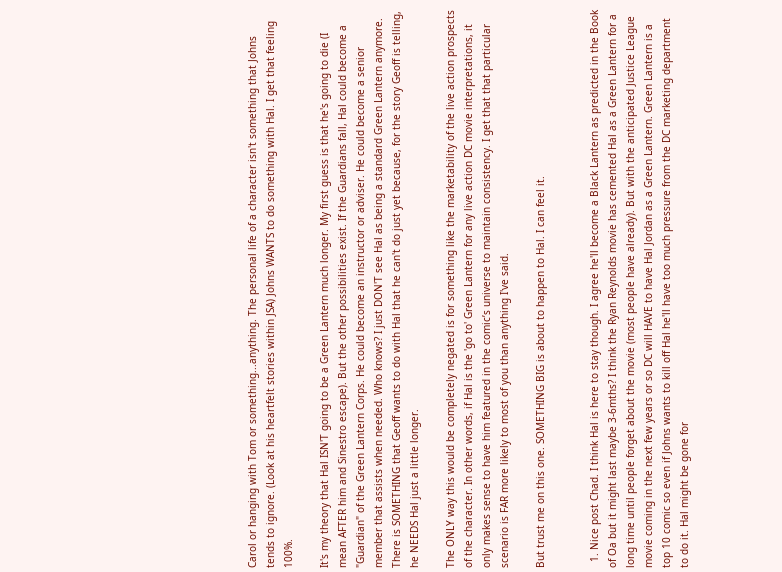Carol or hanging with Tom or something...anything. The personal life of a character isn't something that Johns tends to ignore. (Look at his heartfelt stories within JSA) Johns WANTS to do something with Hal. I get that feeling 100%.

It's my theory that Hal ISN'T going to be a Green Lantern much longer. My first guess is that he's going to die (I mean AFTER him and Sinestro escape). But the other possibilities exist. If the Guardians fall, Hal could become a "Guardian" of the Green Lantern Corps. He could become an instructor or adviser. He could become a senior member that assists when needed. Who knows? I just DON'T see Hal as being a standard Green Lantern anymore. There is SOMETHING that Geoff wants to do with Hal that he can't do just yet because, for the story Geoff is telling, he NEEDS Hal just a little longer.

The ONLY way this would be completely negated is for something like the marketability of the live action prospects of the character. In other words, if Hal is the 'go to' Green Lantern for any live action DC movie interpretations, it only makes sense to have him featured in the comic’s universe to maintain consistency. I get that that particular scenario is FAR more likely to most of you than anything I've said.

But trust me on this one. SOMETHING BIG is about to happen to Hal. I can feel it.


  1. Nice post Chad. I think Hal is here to stay though. I agree he'll become a Black Lantern as predicted in the Book of Oa but it might last maybe 3-6mths? I think the Ryan Reynolds movie has cemented Hal as a Green Lantern for a long time until people forget about the movie (most people have already). But with the anticipated Justice League movie coming in the next few years or so DC will HAVE to have Hal Jordan as a Green Lantern. Green Lantern is a top 10 comic so even if Johns wants to kill off Hal he'll have too much pressure from the DC marketing department to do it. Hal might be gone for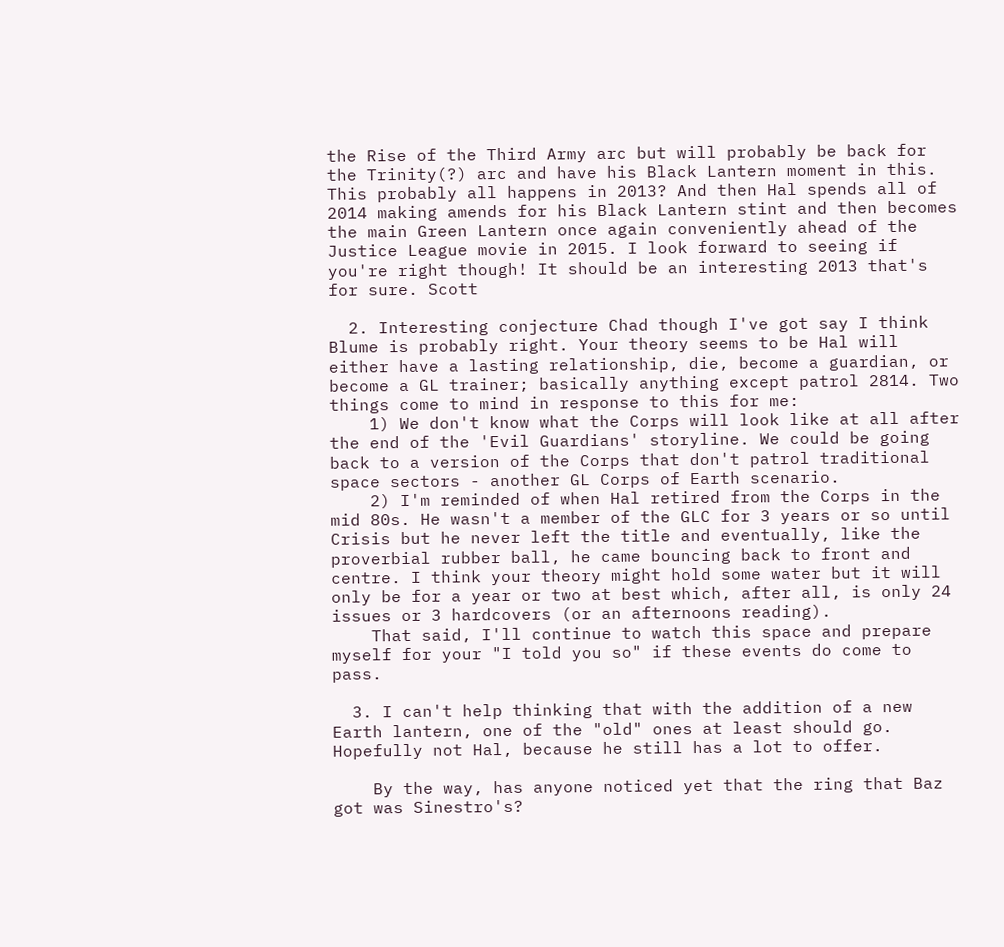the Rise of the Third Army arc but will probably be back for the Trinity(?) arc and have his Black Lantern moment in this. This probably all happens in 2013? And then Hal spends all of 2014 making amends for his Black Lantern stint and then becomes the main Green Lantern once again conveniently ahead of the Justice League movie in 2015. I look forward to seeing if you're right though! It should be an interesting 2013 that's for sure. Scott

  2. Interesting conjecture Chad though I've got say I think Blume is probably right. Your theory seems to be Hal will either have a lasting relationship, die, become a guardian, or become a GL trainer; basically anything except patrol 2814. Two things come to mind in response to this for me:
    1) We don't know what the Corps will look like at all after the end of the 'Evil Guardians' storyline. We could be going back to a version of the Corps that don't patrol traditional space sectors - another GL Corps of Earth scenario.
    2) I'm reminded of when Hal retired from the Corps in the mid 80s. He wasn't a member of the GLC for 3 years or so until Crisis but he never left the title and eventually, like the proverbial rubber ball, he came bouncing back to front and centre. I think your theory might hold some water but it will only be for a year or two at best which, after all, is only 24 issues or 3 hardcovers (or an afternoons reading).
    That said, I'll continue to watch this space and prepare myself for your "I told you so" if these events do come to pass.

  3. I can't help thinking that with the addition of a new Earth lantern, one of the "old" ones at least should go. Hopefully not Hal, because he still has a lot to offer.

    By the way, has anyone noticed yet that the ring that Baz got was Sinestro's?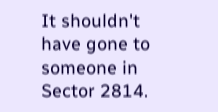It shouldn't have gone to someone in Sector 2814.